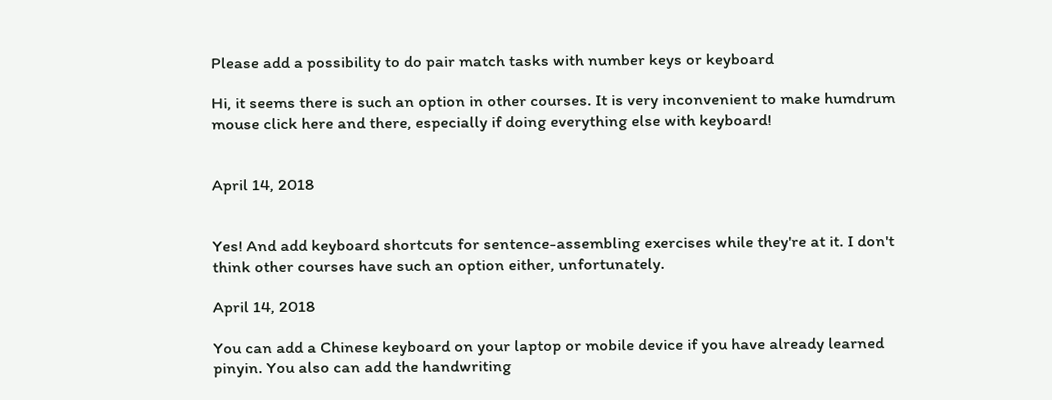Please add a possibility to do pair match tasks with number keys or keyboard

Hi, it seems there is such an option in other courses. It is very inconvenient to make humdrum mouse click here and there, especially if doing everything else with keyboard!


April 14, 2018


Yes! And add keyboard shortcuts for sentence-assembling exercises while they're at it. I don't think other courses have such an option either, unfortunately.

April 14, 2018

You can add a Chinese keyboard on your laptop or mobile device if you have already learned pinyin. You also can add the handwriting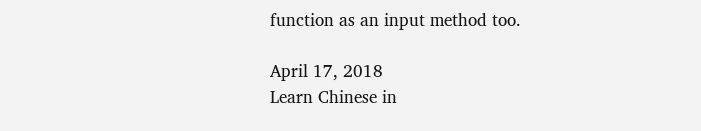function as an input method too.

April 17, 2018
Learn Chinese in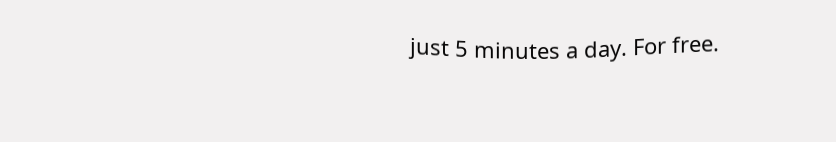just 5 minutes a day. For free.